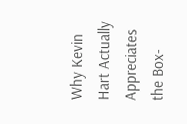Why Kevin Hart Actually Appreciates the Box-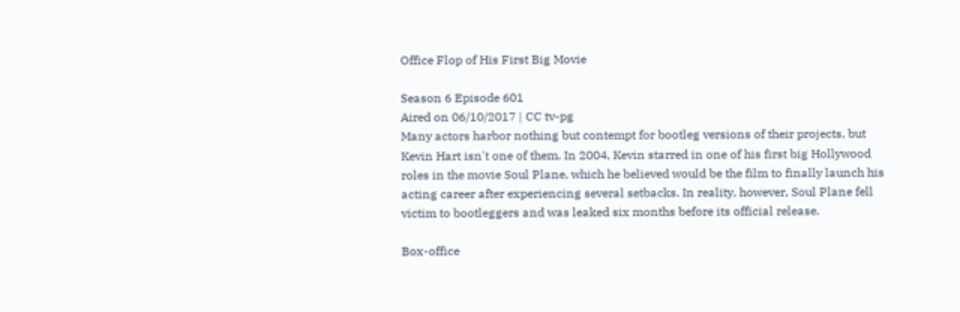Office Flop of His First Big Movie

Season 6 Episode 601
Aired on 06/10/2017 | CC tv-pg
Many actors harbor nothing but contempt for bootleg versions of their projects, but Kevin Hart isn't one of them. In 2004, Kevin starred in one of his first big Hollywood roles in the movie Soul Plane, which he believed would be the film to finally launch his acting career after experiencing several setbacks. In reality, however, Soul Plane fell victim to bootleggers and was leaked six months before its official release.

Box-office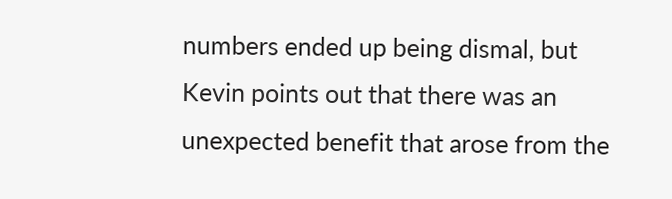numbers ended up being dismal, but Kevin points out that there was an unexpected benefit that arose from the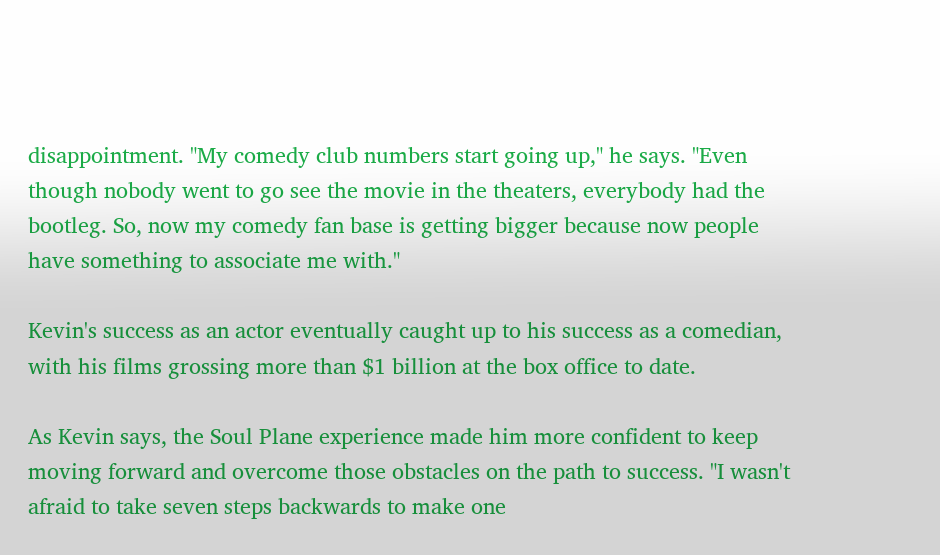disappointment. "My comedy club numbers start going up," he says. "Even though nobody went to go see the movie in the theaters, everybody had the bootleg. So, now my comedy fan base is getting bigger because now people have something to associate me with."

Kevin's success as an actor eventually caught up to his success as a comedian, with his films grossing more than $1 billion at the box office to date.

As Kevin says, the Soul Plane experience made him more confident to keep moving forward and overcome those obstacles on the path to success. "I wasn't afraid to take seven steps backwards to make one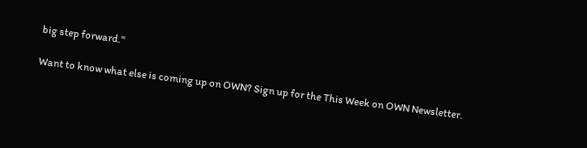big step forward."

Want to know what else is coming up on OWN? Sign up for the This Week on OWN Newsletter.